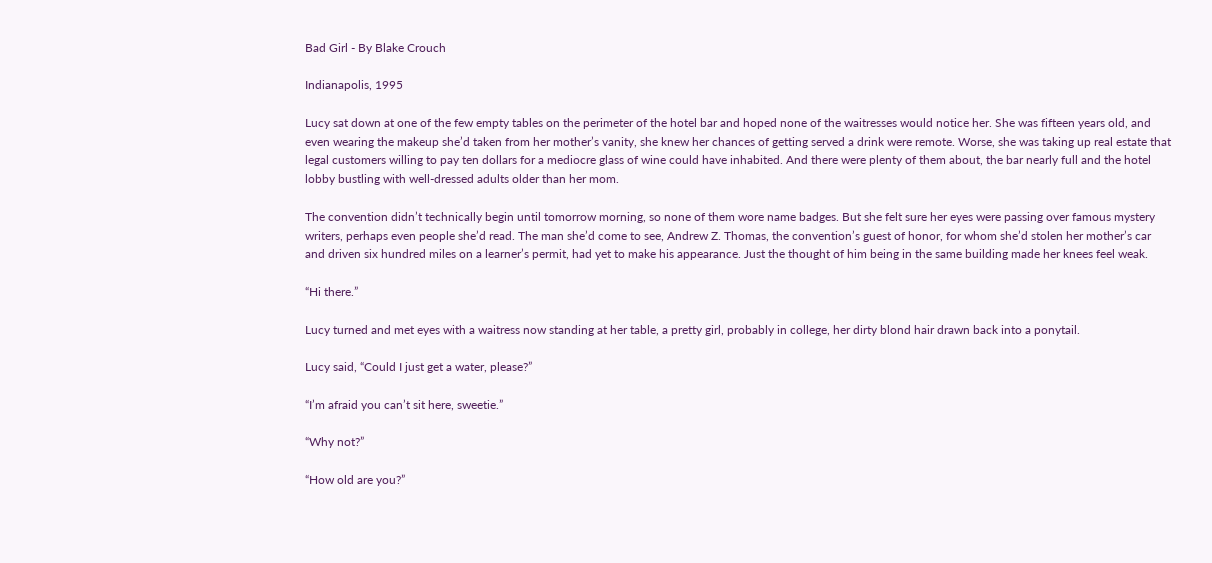Bad Girl - By Blake Crouch

Indianapolis, 1995

Lucy sat down at one of the few empty tables on the perimeter of the hotel bar and hoped none of the waitresses would notice her. She was fifteen years old, and even wearing the makeup she’d taken from her mother’s vanity, she knew her chances of getting served a drink were remote. Worse, she was taking up real estate that legal customers willing to pay ten dollars for a mediocre glass of wine could have inhabited. And there were plenty of them about, the bar nearly full and the hotel lobby bustling with well-dressed adults older than her mom.

The convention didn’t technically begin until tomorrow morning, so none of them wore name badges. But she felt sure her eyes were passing over famous mystery writers, perhaps even people she’d read. The man she’d come to see, Andrew Z. Thomas, the convention’s guest of honor, for whom she’d stolen her mother’s car and driven six hundred miles on a learner’s permit, had yet to make his appearance. Just the thought of him being in the same building made her knees feel weak.

“Hi there.”

Lucy turned and met eyes with a waitress now standing at her table, a pretty girl, probably in college, her dirty blond hair drawn back into a ponytail.

Lucy said, “Could I just get a water, please?”

“I’m afraid you can’t sit here, sweetie.”

“Why not?”

“How old are you?”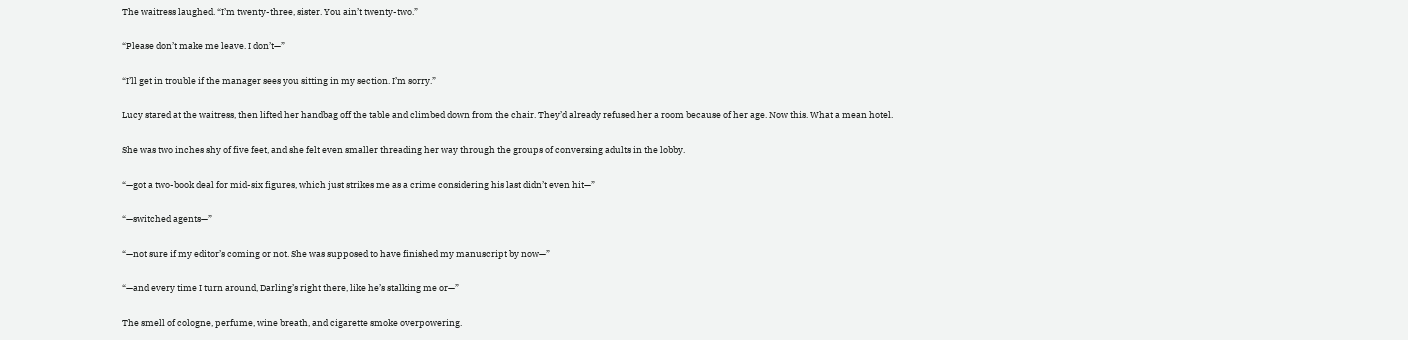The waitress laughed. “I’m twenty-three, sister. You ain’t twenty-two.”

“Please don’t make me leave. I don’t—”

“I’ll get in trouble if the manager sees you sitting in my section. I’m sorry.”

Lucy stared at the waitress, then lifted her handbag off the table and climbed down from the chair. They’d already refused her a room because of her age. Now this. What a mean hotel.

She was two inches shy of five feet, and she felt even smaller threading her way through the groups of conversing adults in the lobby.

“—got a two-book deal for mid-six figures, which just strikes me as a crime considering his last didn’t even hit—”

“—switched agents—”

“—not sure if my editor’s coming or not. She was supposed to have finished my manuscript by now—”

“—and every time I turn around, Darling’s right there, like he’s stalking me or—”

The smell of cologne, perfume, wine breath, and cigarette smoke overpowering.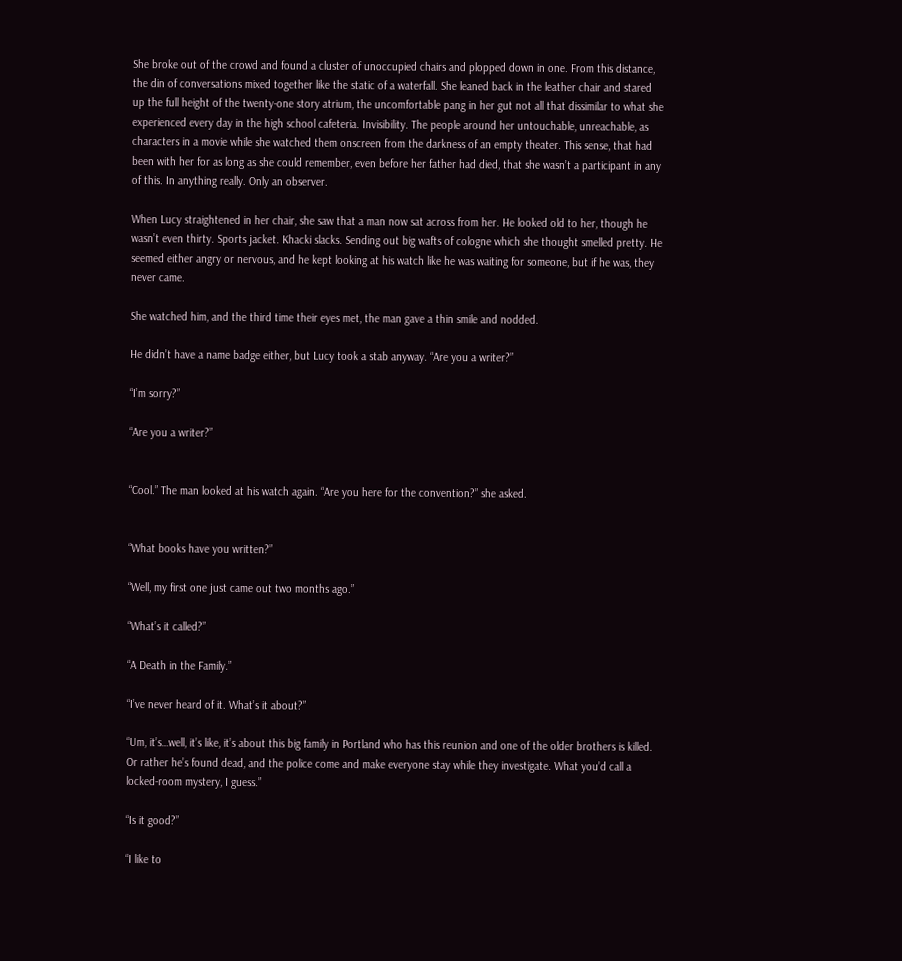She broke out of the crowd and found a cluster of unoccupied chairs and plopped down in one. From this distance, the din of conversations mixed together like the static of a waterfall. She leaned back in the leather chair and stared up the full height of the twenty-one story atrium, the uncomfortable pang in her gut not all that dissimilar to what she experienced every day in the high school cafeteria. Invisibility. The people around her untouchable, unreachable, as characters in a movie while she watched them onscreen from the darkness of an empty theater. This sense, that had been with her for as long as she could remember, even before her father had died, that she wasn’t a participant in any of this. In anything really. Only an observer.

When Lucy straightened in her chair, she saw that a man now sat across from her. He looked old to her, though he wasn’t even thirty. Sports jacket. Khacki slacks. Sending out big wafts of cologne which she thought smelled pretty. He seemed either angry or nervous, and he kept looking at his watch like he was waiting for someone, but if he was, they never came.

She watched him, and the third time their eyes met, the man gave a thin smile and nodded.

He didn’t have a name badge either, but Lucy took a stab anyway. “Are you a writer?”

“I’m sorry?”

“Are you a writer?”


“Cool.” The man looked at his watch again. “Are you here for the convention?” she asked.


“What books have you written?”

“Well, my first one just came out two months ago.”

“What’s it called?”

“A Death in the Family.”

“I’ve never heard of it. What’s it about?”

“Um, it’s…well, it’s like, it’s about this big family in Portland who has this reunion and one of the older brothers is killed. Or rather he’s found dead, and the police come and make everyone stay while they investigate. What you’d call a locked-room mystery, I guess.”

“Is it good?”

“I like to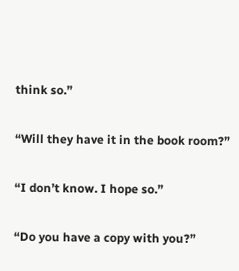think so.”

“Will they have it in the book room?”

“I don’t know. I hope so.”

“Do you have a copy with you?”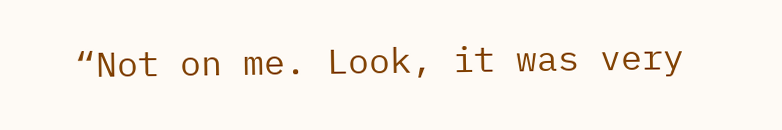“Not on me. Look, it was very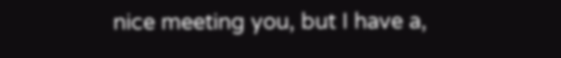nice meeting you, but I have a,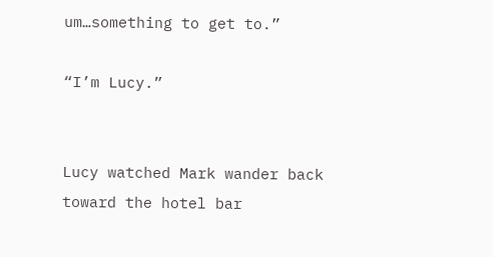um…something to get to.”

“I’m Lucy.”


Lucy watched Mark wander back toward the hotel bar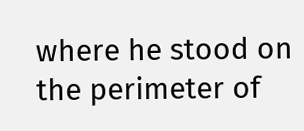where he stood on the perimeter of